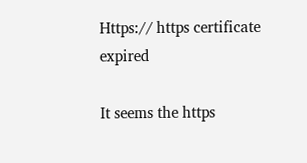Https:// https certificate expired

It seems the https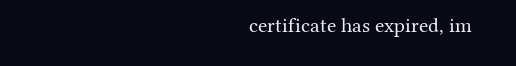certificate has expired, im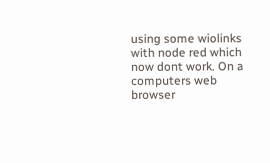using some wiolinks with node red which now dont work. On a computers web browser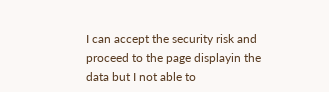I can accept the security risk and proceed to the page displayin the data but I not able to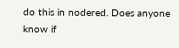do this in nodered. Does anyone know if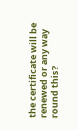the certificate will be renewed or any way round this?